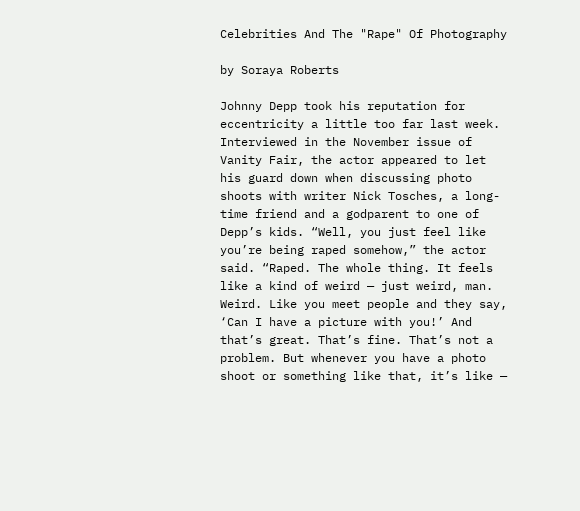Celebrities And The "Rape" Of Photography

by Soraya Roberts

Johnny Depp took his reputation for eccentricity a little too far last week. Interviewed in the November issue of Vanity Fair, the actor appeared to let his guard down when discussing photo shoots with writer Nick Tosches, a long-time friend and a godparent to one of Depp’s kids. “Well, you just feel like you’re being raped somehow,” the actor said. “Raped. The whole thing. It feels like a kind of weird — just weird, man. Weird. Like you meet people and they say, ‘Can I have a picture with you!’ And that’s great. That’s fine. That’s not a problem. But whenever you have a photo shoot or something like that, it’s like —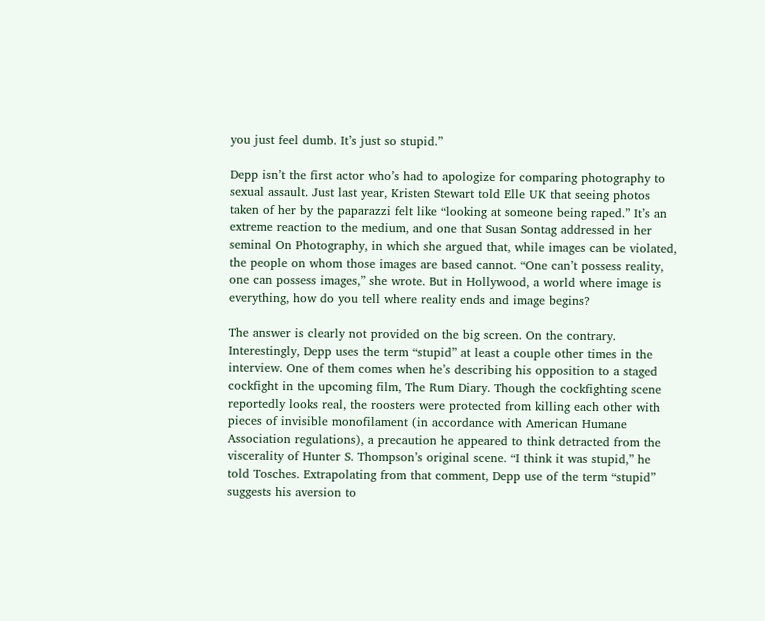you just feel dumb. It’s just so stupid.”

Depp isn’t the first actor who’s had to apologize for comparing photography to sexual assault. Just last year, Kristen Stewart told Elle UK that seeing photos taken of her by the paparazzi felt like “looking at someone being raped.” It’s an extreme reaction to the medium, and one that Susan Sontag addressed in her seminal On Photography, in which she argued that, while images can be violated, the people on whom those images are based cannot. “One can’t possess reality, one can possess images,” she wrote. But in Hollywood, a world where image is everything, how do you tell where reality ends and image begins?

The answer is clearly not provided on the big screen. On the contrary. Interestingly, Depp uses the term “stupid” at least a couple other times in the interview. One of them comes when he’s describing his opposition to a staged cockfight in the upcoming film, The Rum Diary. Though the cockfighting scene reportedly looks real, the roosters were protected from killing each other with pieces of invisible monofilament (in accordance with American Humane Association regulations), a precaution he appeared to think detracted from the viscerality of Hunter S. Thompson’s original scene. “I think it was stupid,” he told Tosches. Extrapolating from that comment, Depp use of the term “stupid” suggests his aversion to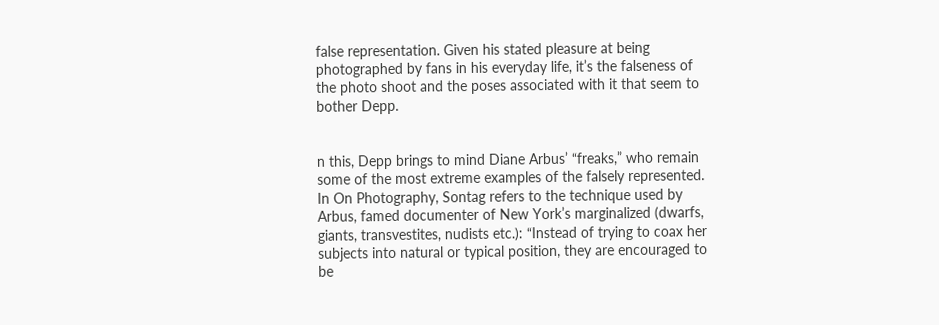false representation. Given his stated pleasure at being photographed by fans in his everyday life, it’s the falseness of the photo shoot and the poses associated with it that seem to bother Depp.


n this, Depp brings to mind Diane Arbus’ “freaks,” who remain some of the most extreme examples of the falsely represented. In On Photography, Sontag refers to the technique used by Arbus, famed documenter of New York’s marginalized (dwarfs, giants, transvestites, nudists etc.): “Instead of trying to coax her subjects into natural or typical position, they are encouraged to be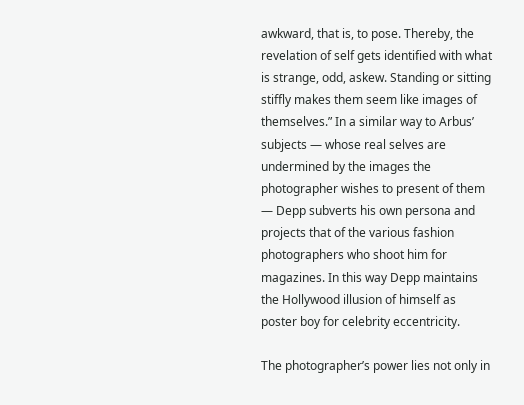awkward, that is, to pose. Thereby, the revelation of self gets identified with what is strange, odd, askew. Standing or sitting stiffly makes them seem like images of themselves.” In a similar way to Arbus’ subjects — whose real selves are undermined by the images the photographer wishes to present of them — Depp subverts his own persona and projects that of the various fashion photographers who shoot him for magazines. In this way Depp maintains the Hollywood illusion of himself as poster boy for celebrity eccentricity.

The photographer’s power lies not only in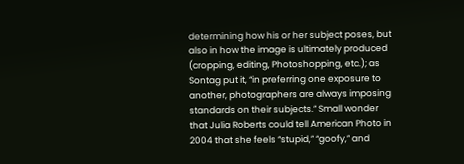determining how his or her subject poses, but also in how the image is ultimately produced (cropping, editing, Photoshopping, etc.); as Sontag put it, “in preferring one exposure to another, photographers are always imposing standards on their subjects.” Small wonder that Julia Roberts could tell American Photo in 2004 that she feels “stupid,” “goofy,” and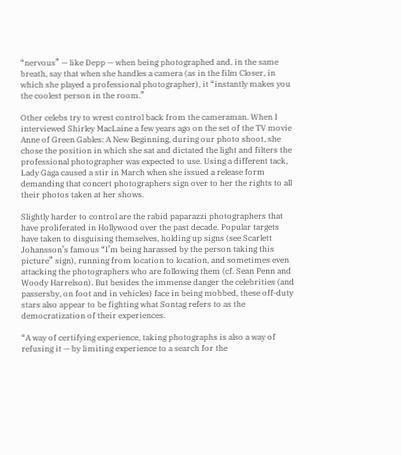“nervous” — like Depp — when being photographed and, in the same breath, say that when she handles a camera (as in the film Closer, in which she played a professional photographer), it “instantly makes you the coolest person in the room.”

Other celebs try to wrest control back from the cameraman. When I interviewed Shirley MacLaine a few years ago on the set of the TV movie Anne of Green Gables: A New Beginning, during our photo shoot, she chose the position in which she sat and dictated the light and filters the professional photographer was expected to use. Using a different tack, Lady Gaga caused a stir in March when she issued a release form demanding that concert photographers sign over to her the rights to all their photos taken at her shows.

Slightly harder to control are the rabid paparazzi photographers that have proliferated in Hollywood over the past decade. Popular targets have taken to disguising themselves, holding up signs (see Scarlett Johansson’s famous “I’m being harassed by the person taking this picture” sign), running from location to location, and sometimes even attacking the photographers who are following them (cf. Sean Penn and Woody Harrelson). But besides the immense danger the celebrities (and passersby, on foot and in vehicles) face in being mobbed, these off-duty stars also appear to be fighting what Sontag refers to as the democratization of their experiences.

“A way of certifying experience, taking photographs is also a way of refusing it — by limiting experience to a search for the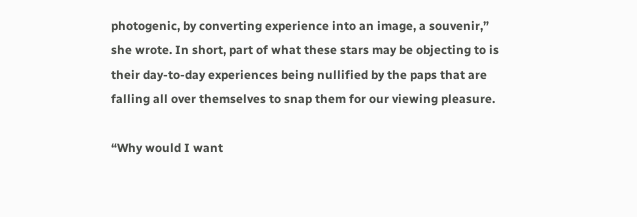photogenic, by converting experience into an image, a souvenir,” she wrote. In short, part of what these stars may be objecting to is their day-to-day experiences being nullified by the paps that are falling all over themselves to snap them for our viewing pleasure.

“Why would I want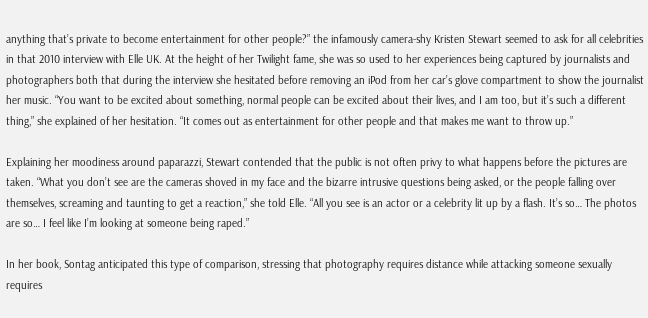anything that’s private to become entertainment for other people?” the infamously camera-shy Kristen Stewart seemed to ask for all celebrities in that 2010 interview with Elle UK. At the height of her Twilight fame, she was so used to her experiences being captured by journalists and photographers both that during the interview she hesitated before removing an iPod from her car’s glove compartment to show the journalist her music. “You want to be excited about something, normal people can be excited about their lives, and I am too, but it’s such a different thing,” she explained of her hesitation. “It comes out as entertainment for other people and that makes me want to throw up.”

Explaining her moodiness around paparazzi, Stewart contended that the public is not often privy to what happens before the pictures are taken. “What you don’t see are the cameras shoved in my face and the bizarre intrusive questions being asked, or the people falling over themselves, screaming and taunting to get a reaction,” she told Elle. “All you see is an actor or a celebrity lit up by a flash. It’s so… The photos are so… I feel like I’m looking at someone being raped.”

In her book, Sontag anticipated this type of comparison, stressing that photography requires distance while attacking someone sexually requires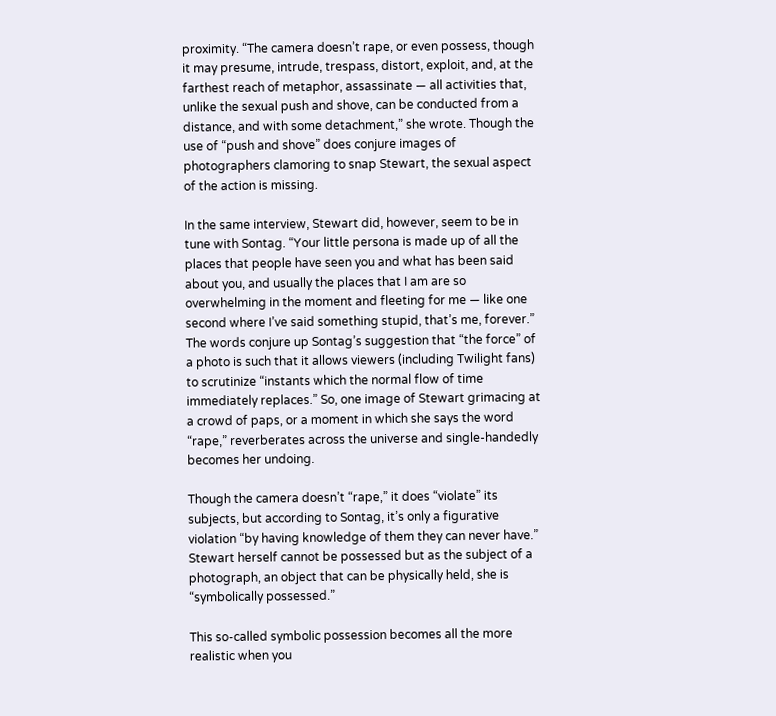proximity. “The camera doesn’t rape, or even possess, though it may presume, intrude, trespass, distort, exploit, and, at the farthest reach of metaphor, assassinate — all activities that, unlike the sexual push and shove, can be conducted from a distance, and with some detachment,” she wrote. Though the use of “push and shove” does conjure images of photographers clamoring to snap Stewart, the sexual aspect of the action is missing.

In the same interview, Stewart did, however, seem to be in tune with Sontag. “Your little persona is made up of all the places that people have seen you and what has been said about you, and usually the places that I am are so overwhelming in the moment and fleeting for me — like one second where I’ve said something stupid, that’s me, forever.” The words conjure up Sontag’s suggestion that “the force” of a photo is such that it allows viewers (including Twilight fans) to scrutinize “instants which the normal flow of time immediately replaces.” So, one image of Stewart grimacing at a crowd of paps, or a moment in which she says the word “rape,” reverberates across the universe and single-handedly becomes her undoing.

Though the camera doesn’t “rape,” it does “violate” its subjects, but according to Sontag, it’s only a figurative violation “by having knowledge of them they can never have.” Stewart herself cannot be possessed but as the subject of a photograph, an object that can be physically held, she is “symbolically possessed.”

This so-called symbolic possession becomes all the more realistic when you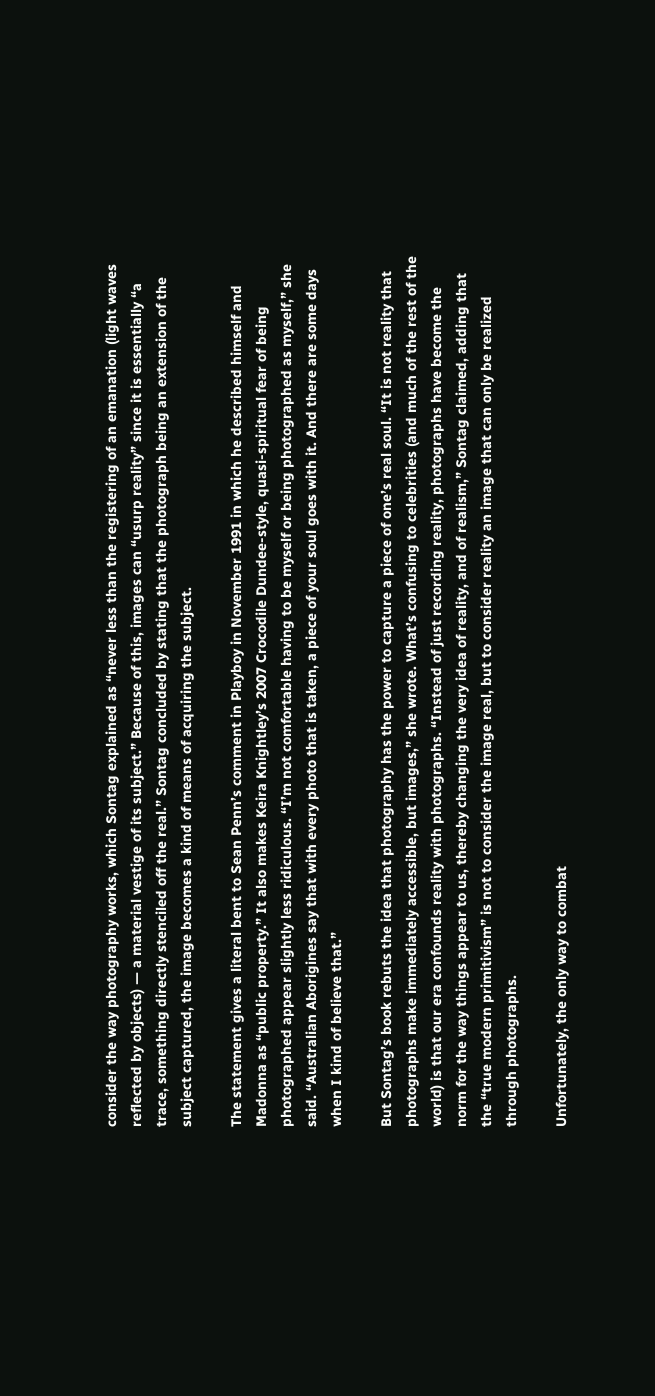consider the way photography works, which Sontag explained as “never less than the registering of an emanation (light waves reflected by objects) — a material vestige of its subject.” Because of this, images can “usurp reality” since it is essentially “a trace, something directly stenciled off the real.” Sontag concluded by stating that the photograph being an extension of the subject captured, the image becomes a kind of means of acquiring the subject.

The statement gives a literal bent to Sean Penn’s comment in Playboy in November 1991 in which he described himself and Madonna as “public property.” It also makes Keira Knightley’s 2007 Crocodile Dundee-style, quasi-spiritual fear of being photographed appear slightly less ridiculous. “I’m not comfortable having to be myself or being photographed as myself,” she said. “Australian Aborigines say that with every photo that is taken, a piece of your soul goes with it. And there are some days when I kind of believe that.”

But Sontag’s book rebuts the idea that photography has the power to capture a piece of one’s real soul. “It is not reality that photographs make immediately accessible, but images,” she wrote. What’s confusing to celebrities (and much of the rest of the world) is that our era confounds reality with photographs. “Instead of just recording reality, photographs have become the norm for the way things appear to us, thereby changing the very idea of reality, and of realism,” Sontag claimed, adding that the “true modern primitivism” is not to consider the image real, but to consider reality an image that can only be realized through photographs.

Unfortunately, the only way to combat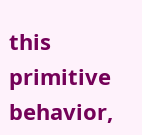this primitive behavior,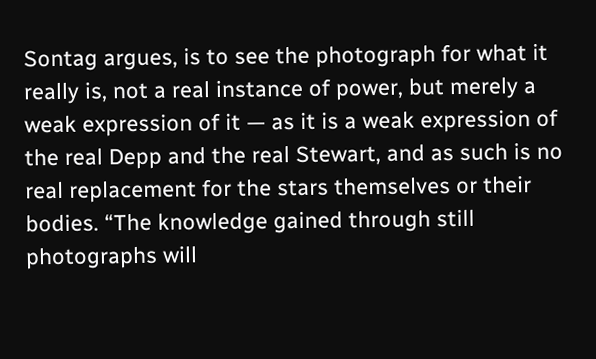Sontag argues, is to see the photograph for what it really is, not a real instance of power, but merely a weak expression of it — as it is a weak expression of the real Depp and the real Stewart, and as such is no real replacement for the stars themselves or their bodies. “The knowledge gained through still photographs will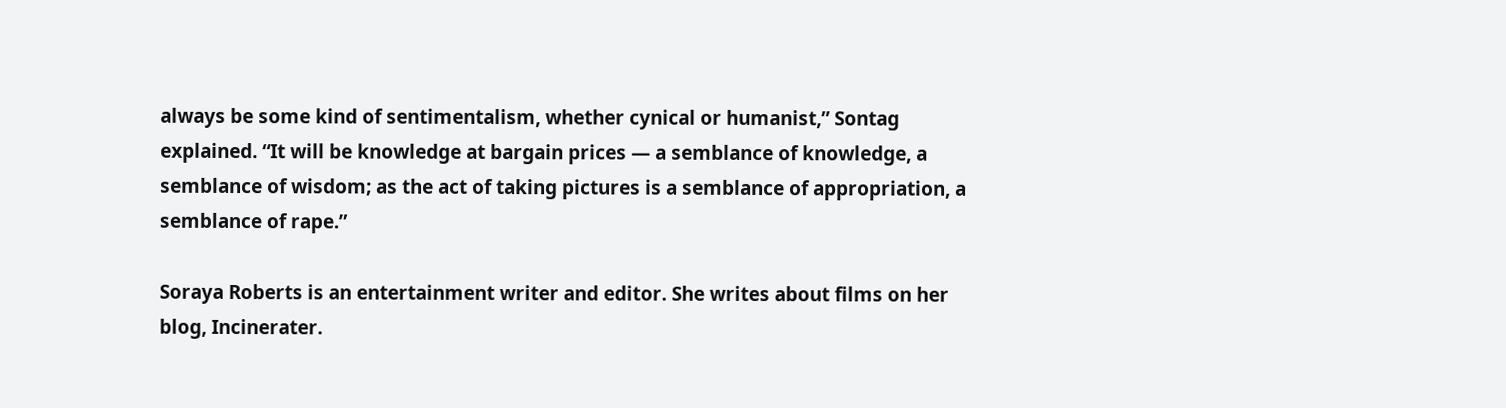always be some kind of sentimentalism, whether cynical or humanist,” Sontag explained. “It will be knowledge at bargain prices — a semblance of knowledge, a semblance of wisdom; as the act of taking pictures is a semblance of appropriation, a semblance of rape.”

Soraya Roberts is an entertainment writer and editor. She writes about films on her blog, Incinerater.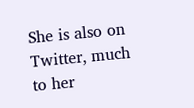She is also on Twitter, much to her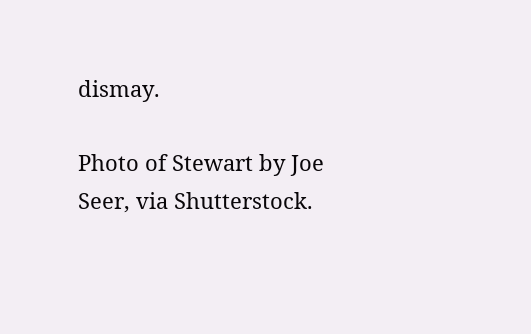dismay.

Photo of Stewart by Joe Seer, via Shutterstock.